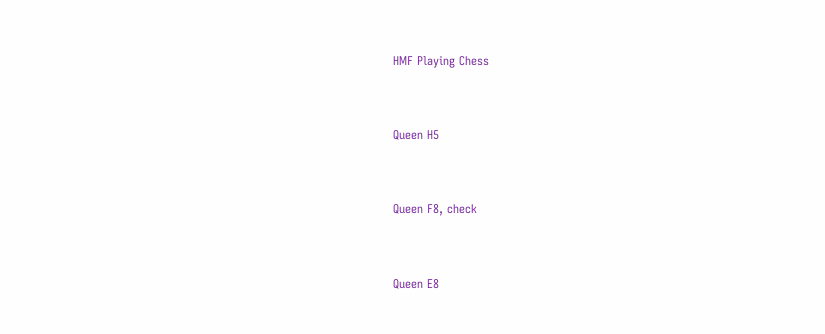HMF Playing Chess


Queen H5


Queen F8, check


Queen E8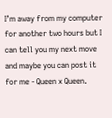I’m away from my computer for another two hours but I can tell you my next move and maybe you can post it for me - Queen x Queen.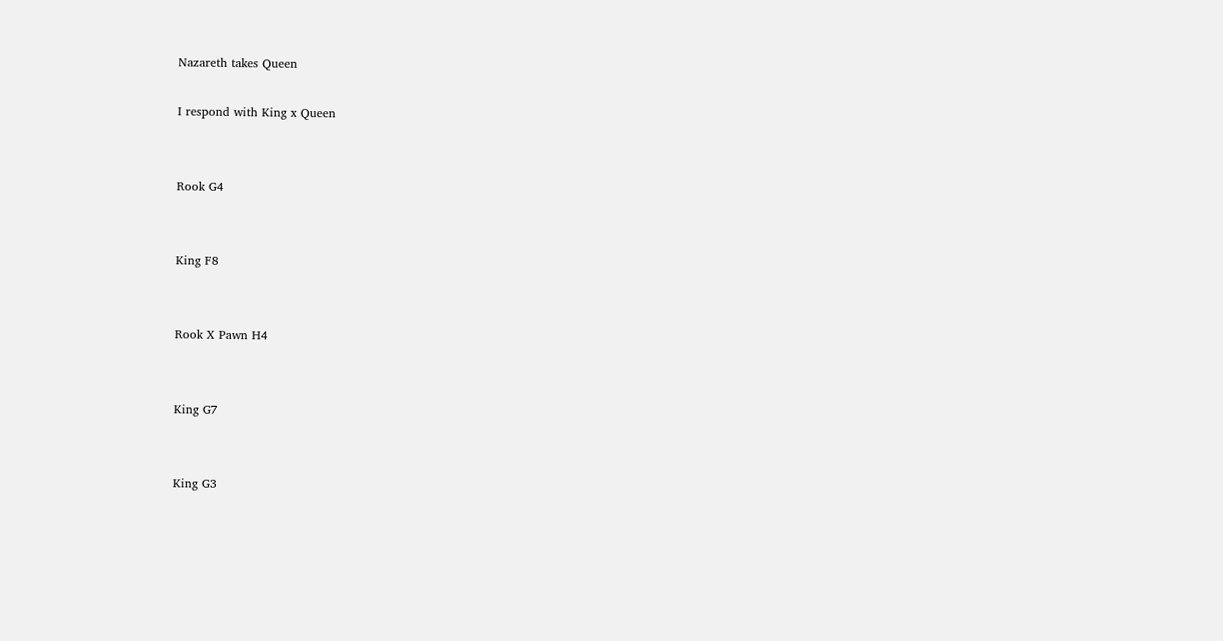Nazareth takes Queen

I respond with King x Queen


Rook G4


King F8


Rook X Pawn H4


King G7


King G3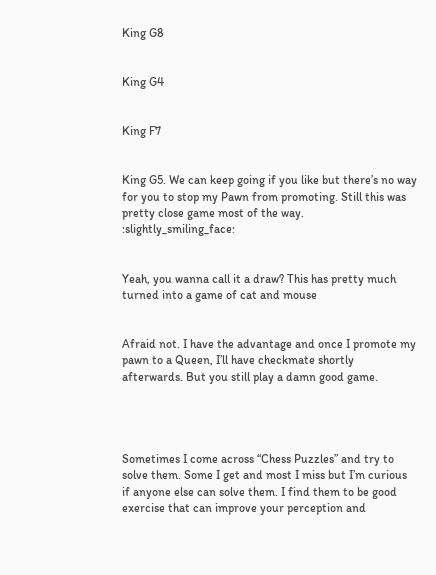King G8


King G4


King F7


King G5. We can keep going if you like but there’s no way for you to stop my Pawn from promoting. Still this was pretty close game most of the way. :slightly_smiling_face:


Yeah, you wanna call it a draw? This has pretty much turned into a game of cat and mouse


Afraid not. I have the advantage and once I promote my pawn to a Queen, I’ll have checkmate shortly afterwards. But you still play a damn good game.




Sometimes I come across “Chess Puzzles” and try to solve them. Some I get and most I miss but I’m curious if anyone else can solve them. I find them to be good exercise that can improve your perception and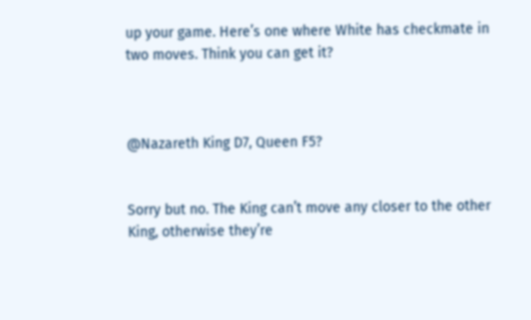up your game. Here’s one where White has checkmate in two moves. Think you can get it?



@Nazareth King D7, Queen F5?


Sorry but no. The King can’t move any closer to the other King, otherwise they’re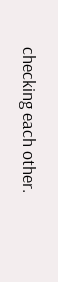checking each other.